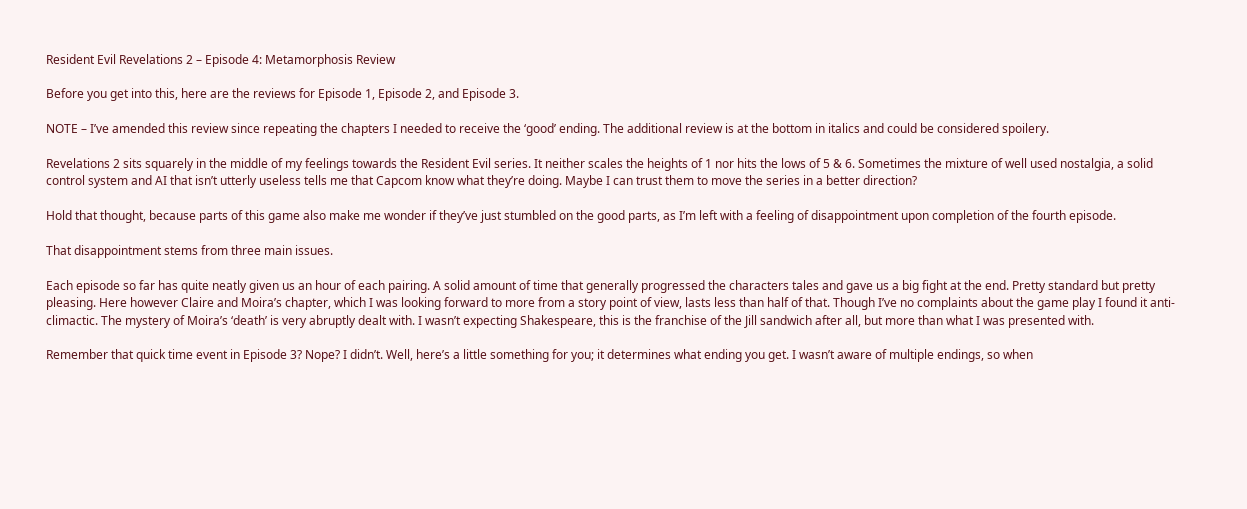Resident Evil Revelations 2 – Episode 4: Metamorphosis Review

Before you get into this, here are the reviews for Episode 1, Episode 2, and Episode 3.

NOTE – I’ve amended this review since repeating the chapters I needed to receive the ‘good’ ending. The additional review is at the bottom in italics and could be considered spoilery.

Revelations 2 sits squarely in the middle of my feelings towards the Resident Evil series. It neither scales the heights of 1 nor hits the lows of 5 & 6. Sometimes the mixture of well used nostalgia, a solid control system and AI that isn’t utterly useless tells me that Capcom know what they’re doing. Maybe I can trust them to move the series in a better direction?

Hold that thought, because parts of this game also make me wonder if they’ve just stumbled on the good parts, as I’m left with a feeling of disappointment upon completion of the fourth episode.

That disappointment stems from three main issues.

Each episode so far has quite neatly given us an hour of each pairing. A solid amount of time that generally progressed the characters tales and gave us a big fight at the end. Pretty standard but pretty pleasing. Here however Claire and Moira’s chapter, which I was looking forward to more from a story point of view, lasts less than half of that. Though I’ve no complaints about the game play I found it anti-climactic. The mystery of Moira’s ‘death’ is very abruptly dealt with. I wasn’t expecting Shakespeare, this is the franchise of the Jill sandwich after all, but more than what I was presented with.

Remember that quick time event in Episode 3? Nope? I didn’t. Well, here’s a little something for you; it determines what ending you get. I wasn’t aware of multiple endings, so when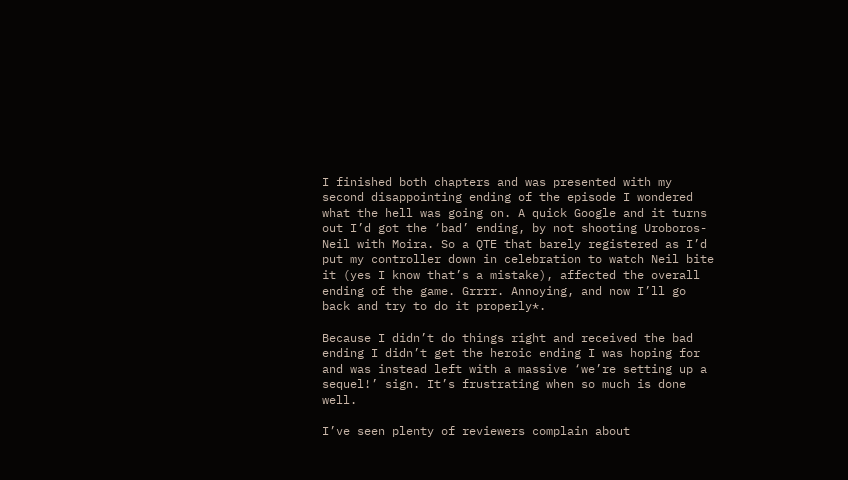I finished both chapters and was presented with my second disappointing ending of the episode I wondered what the hell was going on. A quick Google and it turns out I’d got the ‘bad’ ending, by not shooting Uroboros-Neil with Moira. So a QTE that barely registered as I’d put my controller down in celebration to watch Neil bite it (yes I know that’s a mistake), affected the overall ending of the game. Grrrr. Annoying, and now I’ll go back and try to do it properly*.

Because I didn’t do things right and received the bad ending I didn’t get the heroic ending I was hoping for and was instead left with a massive ‘we’re setting up a sequel!’ sign. It’s frustrating when so much is done well.

I’ve seen plenty of reviewers complain about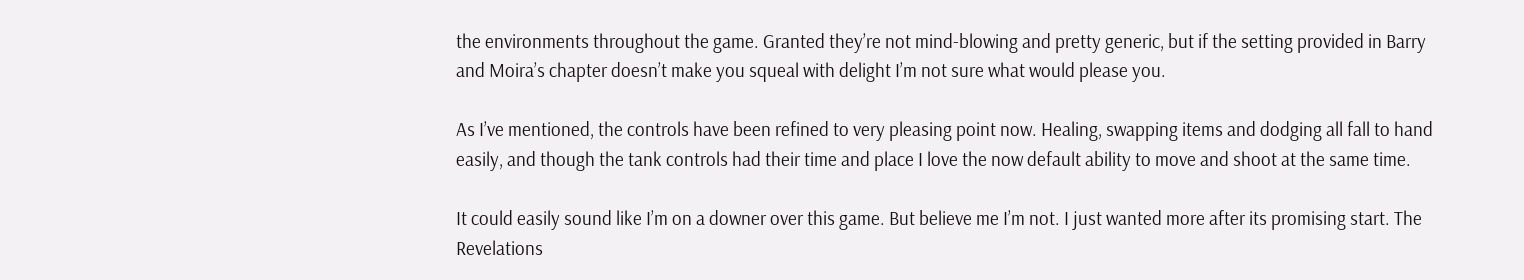the environments throughout the game. Granted they’re not mind-blowing and pretty generic, but if the setting provided in Barry and Moira’s chapter doesn’t make you squeal with delight I’m not sure what would please you.

As I’ve mentioned, the controls have been refined to very pleasing point now. Healing, swapping items and dodging all fall to hand easily, and though the tank controls had their time and place I love the now default ability to move and shoot at the same time.

It could easily sound like I’m on a downer over this game. But believe me I’m not. I just wanted more after its promising start. The Revelations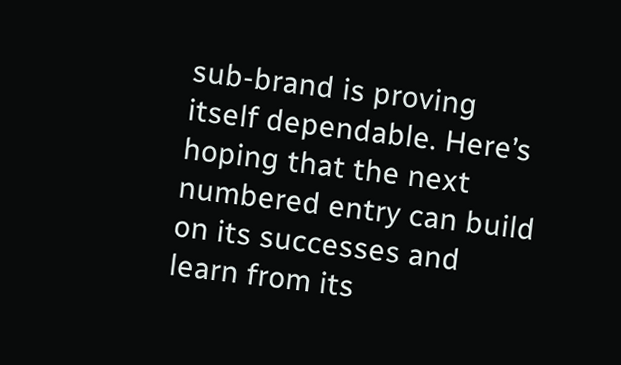sub-brand is proving itself dependable. Here’s hoping that the next numbered entry can build on its successes and learn from its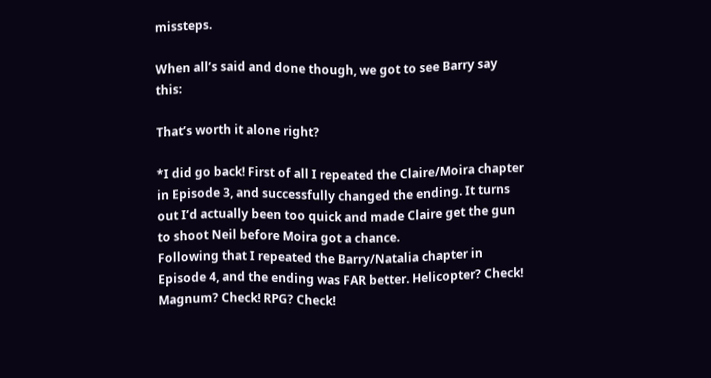missteps.

When all’s said and done though, we got to see Barry say this:

That’s worth it alone right?

*I did go back! First of all I repeated the Claire/Moira chapter in Episode 3, and successfully changed the ending. It turns out I’d actually been too quick and made Claire get the gun to shoot Neil before Moira got a chance.
Following that I repeated the Barry/Natalia chapter in Episode 4, and the ending was FAR better. Helicopter? Check! Magnum? Check! RPG? Check!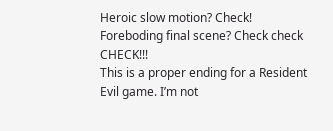Heroic slow motion? Check! Foreboding final scene? Check check CHECK!!!
This is a proper ending for a Resident Evil game. I’m not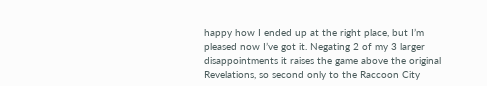happy how I ended up at the right place, but I’m pleased now I’ve got it. Negating 2 of my 3 larger disappointments it raises the game above the original Revelations, so second only to the Raccoon City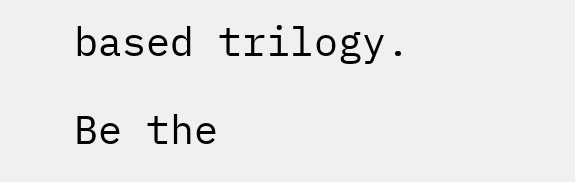based trilogy.

Be the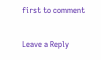first to comment

Leave a Reply